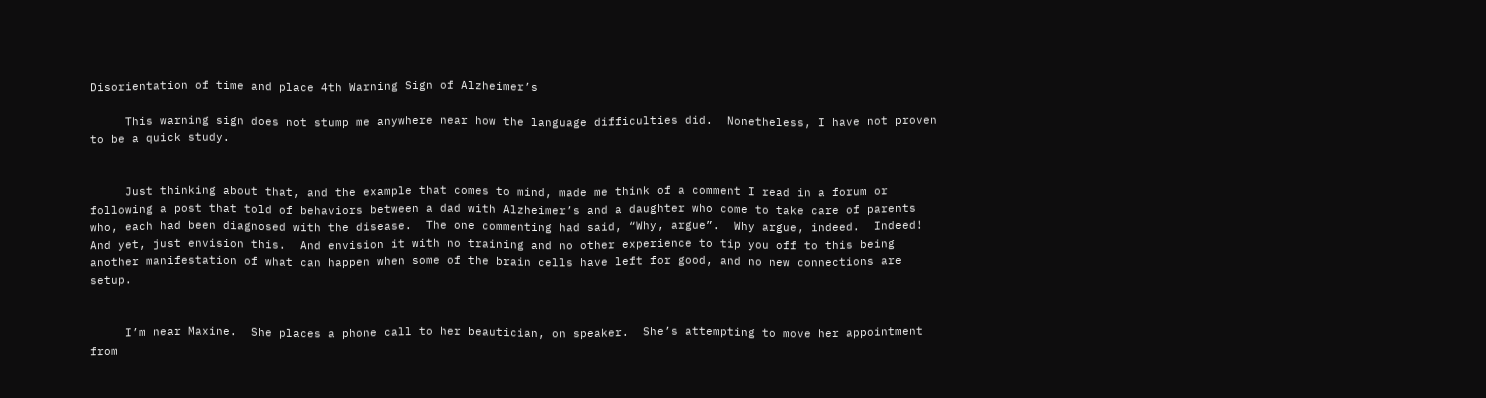Disorientation of time and place 4th Warning Sign of Alzheimer’s

     This warning sign does not stump me anywhere near how the language difficulties did.  Nonetheless, I have not proven to be a quick study.


     Just thinking about that, and the example that comes to mind, made me think of a comment I read in a forum or following a post that told of behaviors between a dad with Alzheimer’s and a daughter who come to take care of parents who, each had been diagnosed with the disease.  The one commenting had said, “Why, argue”.  Why argue, indeed.  Indeed!  And yet, just envision this.  And envision it with no training and no other experience to tip you off to this being another manifestation of what can happen when some of the brain cells have left for good, and no new connections are setup.


     I’m near Maxine.  She places a phone call to her beautician, on speaker.  She’s attempting to move her appointment from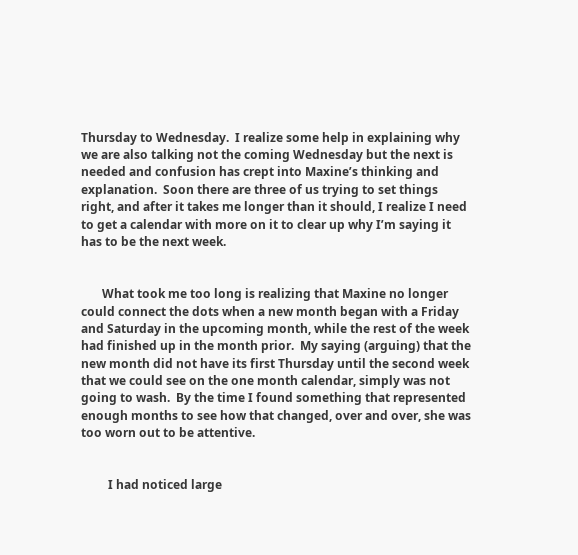Thursday to Wednesday.  I realize some help in explaining why we are also talking not the coming Wednesday but the next is needed and confusion has crept into Maxine’s thinking and explanation.  Soon there are three of us trying to set things right, and after it takes me longer than it should, I realize I need to get a calendar with more on it to clear up why I’m saying it has to be the next week.


       What took me too long is realizing that Maxine no longer could connect the dots when a new month began with a Friday and Saturday in the upcoming month, while the rest of the week had finished up in the month prior.  My saying (arguing) that the new month did not have its first Thursday until the second week that we could see on the one month calendar, simply was not going to wash.  By the time I found something that represented enough months to see how that changed, over and over, she was too worn out to be attentive.


         I had noticed large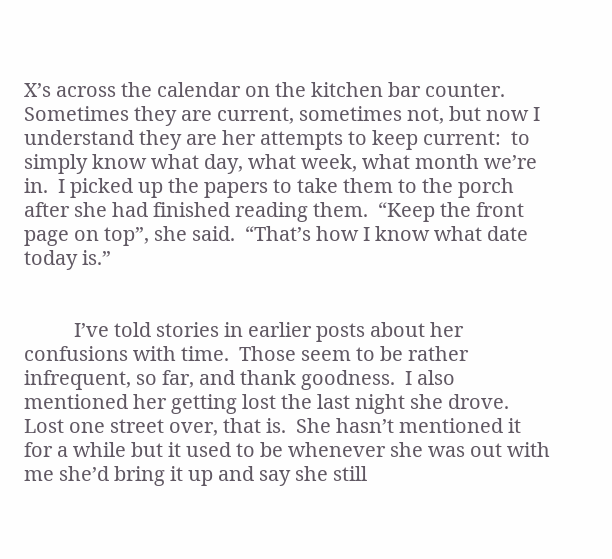X’s across the calendar on the kitchen bar counter.  Sometimes they are current, sometimes not, but now I understand they are her attempts to keep current:  to simply know what day, what week, what month we’re in.  I picked up the papers to take them to the porch after she had finished reading them.  “Keep the front page on top”, she said.  “That’s how I know what date today is.”


          I’ve told stories in earlier posts about her confusions with time.  Those seem to be rather infrequent, so far, and thank goodness.  I also mentioned her getting lost the last night she drove.  Lost one street over, that is.  She hasn’t mentioned it for a while but it used to be whenever she was out with me she’d bring it up and say she still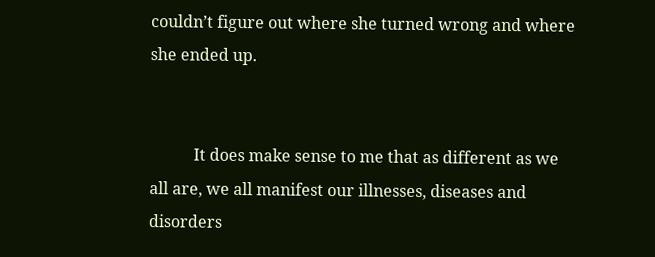couldn’t figure out where she turned wrong and where she ended up.


           It does make sense to me that as different as we all are, we all manifest our illnesses, diseases and disorders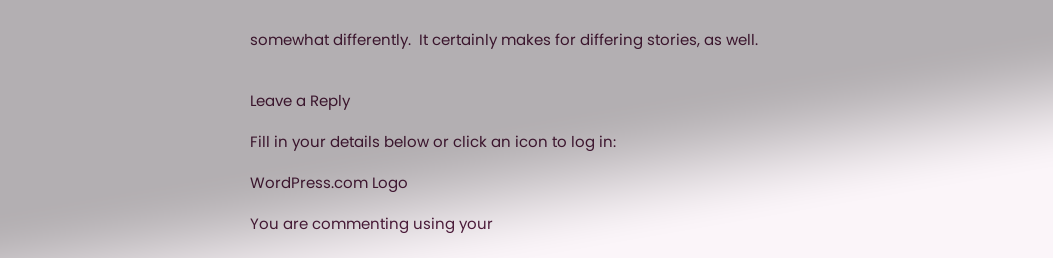somewhat differently.  It certainly makes for differing stories, as well.


Leave a Reply

Fill in your details below or click an icon to log in:

WordPress.com Logo

You are commenting using your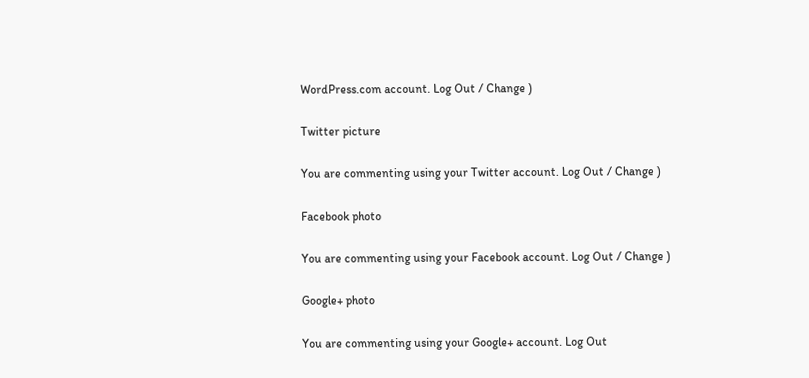WordPress.com account. Log Out / Change )

Twitter picture

You are commenting using your Twitter account. Log Out / Change )

Facebook photo

You are commenting using your Facebook account. Log Out / Change )

Google+ photo

You are commenting using your Google+ account. Log Out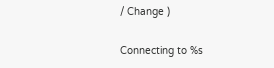/ Change )

Connecting to %s